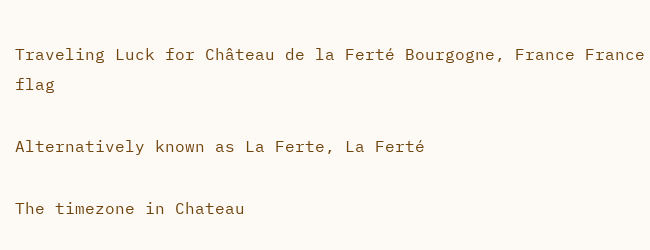Traveling Luck for Château de la Ferté Bourgogne, France France flag

Alternatively known as La Ferte, La Ferté

The timezone in Chateau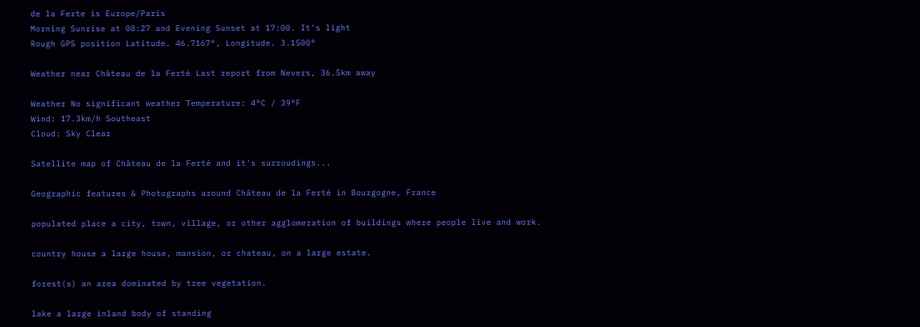de la Ferte is Europe/Paris
Morning Sunrise at 08:27 and Evening Sunset at 17:00. It's light
Rough GPS position Latitude. 46.7167°, Longitude. 3.1500°

Weather near Château de la Ferté Last report from Nevers, 36.5km away

Weather No significant weather Temperature: 4°C / 39°F
Wind: 17.3km/h Southeast
Cloud: Sky Clear

Satellite map of Château de la Ferté and it's surroudings...

Geographic features & Photographs around Château de la Ferté in Bourgogne, France

populated place a city, town, village, or other agglomeration of buildings where people live and work.

country house a large house, mansion, or chateau, on a large estate.

forest(s) an area dominated by tree vegetation.

lake a large inland body of standing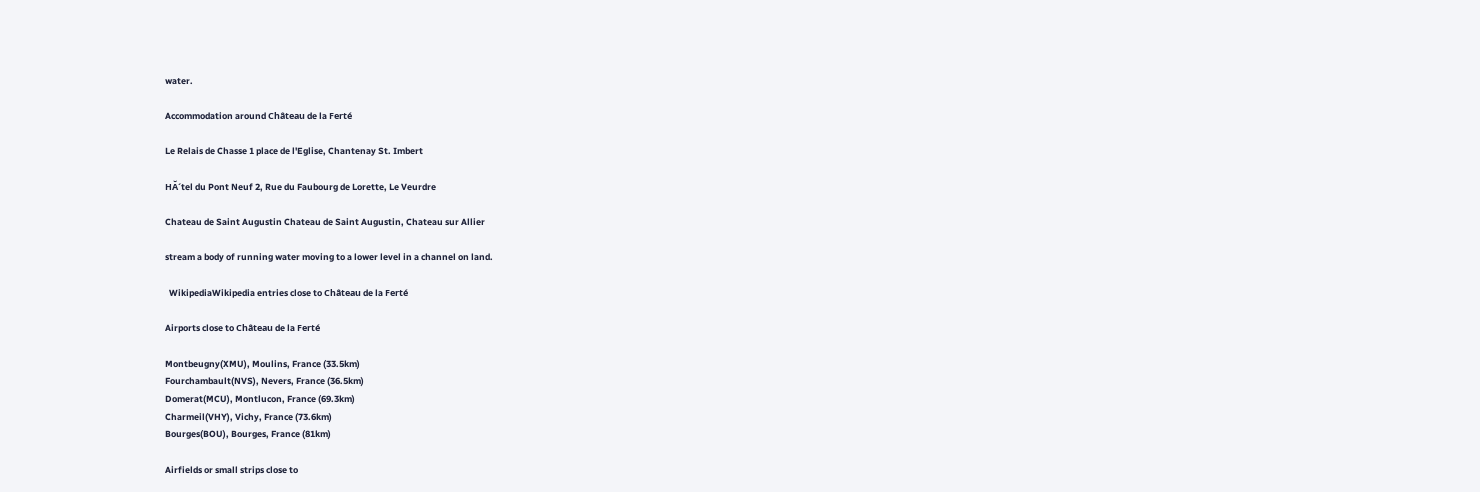water.

Accommodation around Château de la Ferté

Le Relais de Chasse 1 place de l'Eglise, Chantenay St. Imbert

HĂ´tel du Pont Neuf 2, Rue du Faubourg de Lorette, Le Veurdre

Chateau de Saint Augustin Chateau de Saint Augustin, Chateau sur Allier

stream a body of running water moving to a lower level in a channel on land.

  WikipediaWikipedia entries close to Château de la Ferté

Airports close to Château de la Ferté

Montbeugny(XMU), Moulins, France (33.5km)
Fourchambault(NVS), Nevers, France (36.5km)
Domerat(MCU), Montlucon, France (69.3km)
Charmeil(VHY), Vichy, France (73.6km)
Bourges(BOU), Bourges, France (81km)

Airfields or small strips close to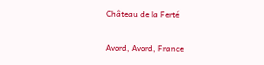Château de la Ferté

Avord, Avord, France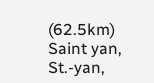(62.5km)
Saint yan, St.-yan,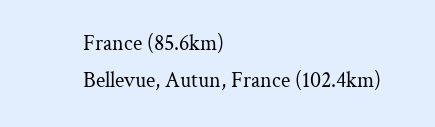France (85.6km)
Bellevue, Autun, France (102.4km)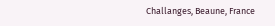Challanges, Beaune, France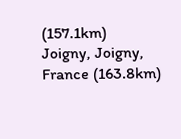(157.1km)
Joigny, Joigny, France (163.8km)